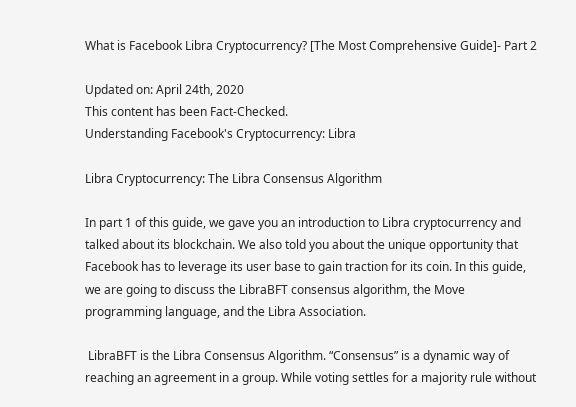What is Facebook Libra Cryptocurrency? [The Most Comprehensive Guide]- Part 2

Updated on: April 24th, 2020
This content has been Fact-Checked.
Understanding Facebook's Cryptocurrency: Libra

Libra Cryptocurrency: The Libra Consensus Algorithm

In part 1 of this guide, we gave you an introduction to Libra cryptocurrency and talked about its blockchain. We also told you about the unique opportunity that Facebook has to leverage its user base to gain traction for its coin. In this guide, we are going to discuss the LibraBFT consensus algorithm, the Move programming language, and the Libra Association.

 LibraBFT is the Libra Consensus Algorithm. “Consensus” is a dynamic way of reaching an agreement in a group. While voting settles for a majority rule without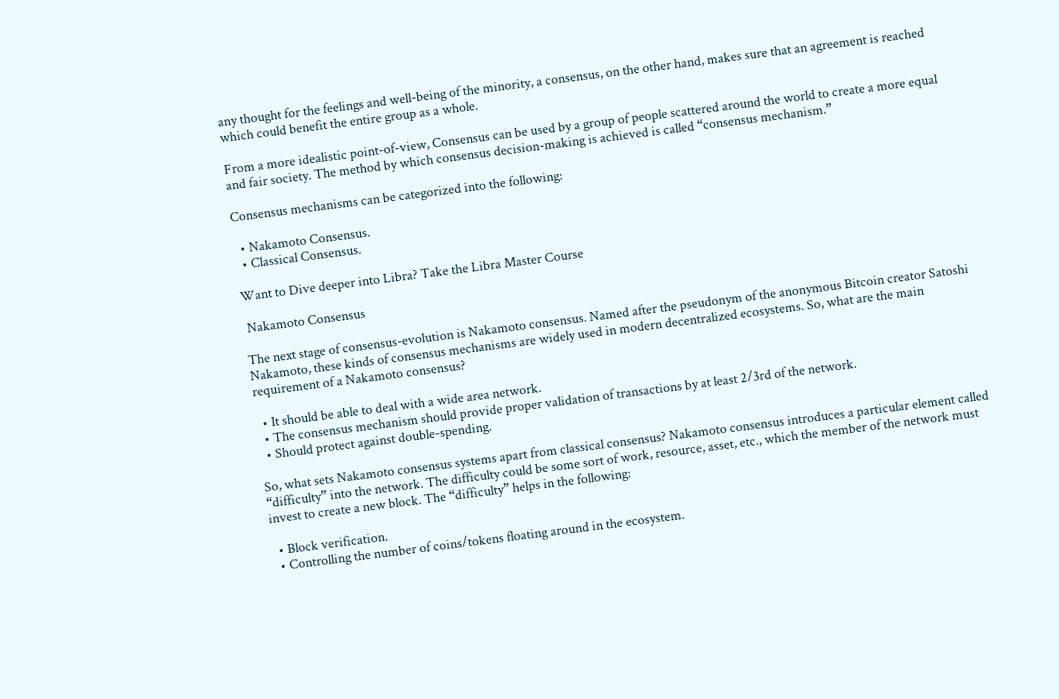any thought for the feelings and well-being of the minority, a consensus, on the other hand, makes sure that an agreement is reached which could benefit the entire group as a whole.

From a more idealistic point-of-view, Consensus can be used by a group of people scattered around the world to create a more equal and fair society. The method by which consensus decision-making is achieved is called “consensus mechanism.”

Consensus mechanisms can be categorized into the following:

  • Nakamoto Consensus.
  • Classical Consensus.

Want to Dive deeper into Libra? Take the Libra Master Course

 Nakamoto Consensus

The next stage of consensus-evolution is Nakamoto consensus. Named after the pseudonym of the anonymous Bitcoin creator Satoshi Nakamoto, these kinds of consensus mechanisms are widely used in modern decentralized ecosystems. So, what are the main requirement of a Nakamoto consensus?

  • It should be able to deal with a wide area network.
  • The consensus mechanism should provide proper validation of transactions by at least 2/3rd of the network.
  • Should protect against double-spending.

So, what sets Nakamoto consensus systems apart from classical consensus? Nakamoto consensus introduces a particular element called “difficulty” into the network. The difficulty could be some sort of work, resource, asset, etc., which the member of the network must invest to create a new block. The “difficulty” helps in the following:

  • Block verification.
  • Controlling the number of coins/tokens floating around in the ecosystem.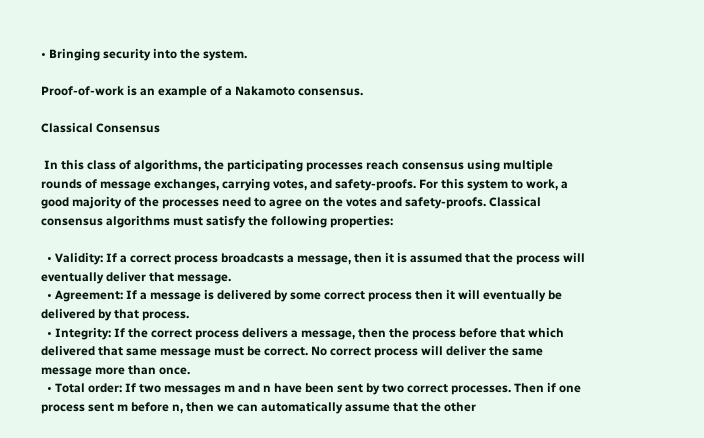• Bringing security into the system.

Proof-of-work is an example of a Nakamoto consensus.

Classical Consensus

 In this class of algorithms, the participating processes reach consensus using multiple rounds of message exchanges, carrying votes, and safety-proofs. For this system to work, a good majority of the processes need to agree on the votes and safety-proofs. Classical consensus algorithms must satisfy the following properties:

  • Validity: If a correct process broadcasts a message, then it is assumed that the process will eventually deliver that message.
  • Agreement: If a message is delivered by some correct process then it will eventually be delivered by that process.
  • Integrity: If the correct process delivers a message, then the process before that which delivered that same message must be correct. No correct process will deliver the same message more than once.
  • Total order: If two messages m and n have been sent by two correct processes. Then if one process sent m before n, then we can automatically assume that the other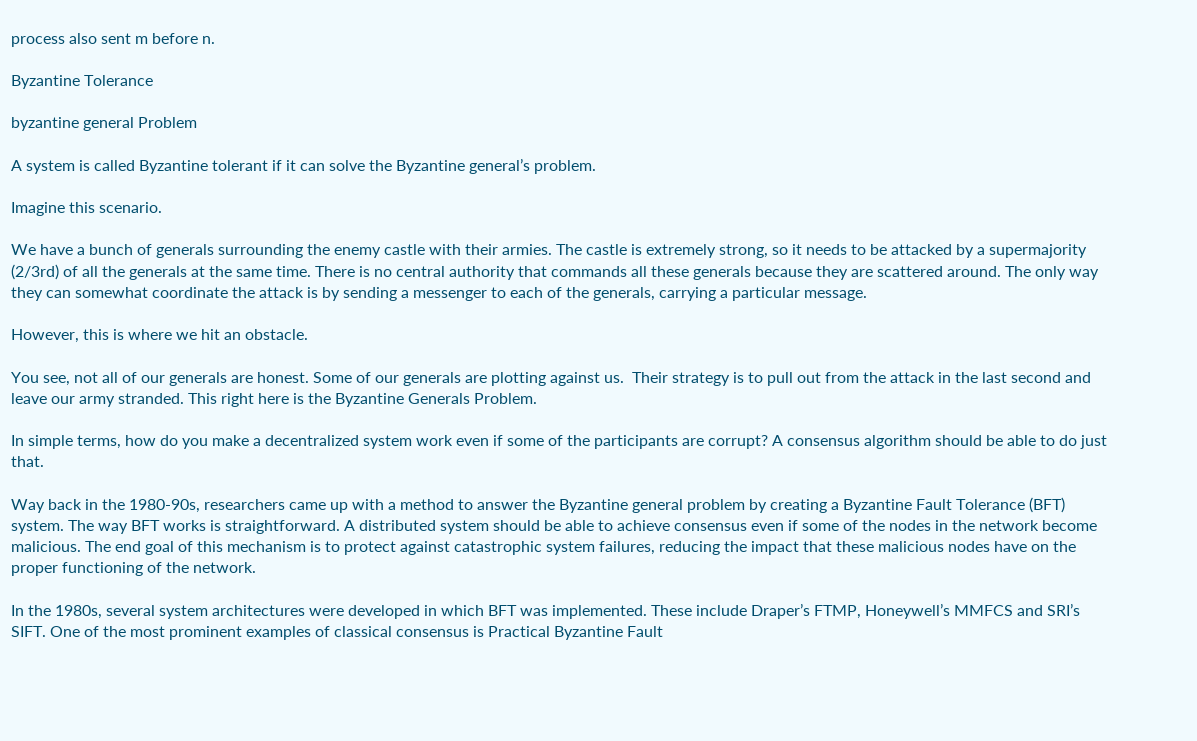process also sent m before n.

Byzantine Tolerance

byzantine general Problem

A system is called Byzantine tolerant if it can solve the Byzantine general’s problem.

Imagine this scenario.

We have a bunch of generals surrounding the enemy castle with their armies. The castle is extremely strong, so it needs to be attacked by a supermajority (2/3rd) of all the generals at the same time. There is no central authority that commands all these generals because they are scattered around. The only way they can somewhat coordinate the attack is by sending a messenger to each of the generals, carrying a particular message.

However, this is where we hit an obstacle.

You see, not all of our generals are honest. Some of our generals are plotting against us.  Their strategy is to pull out from the attack in the last second and leave our army stranded. This right here is the Byzantine Generals Problem.

In simple terms, how do you make a decentralized system work even if some of the participants are corrupt? A consensus algorithm should be able to do just that.

Way back in the 1980-90s, researchers came up with a method to answer the Byzantine general problem by creating a Byzantine Fault Tolerance (BFT) system. The way BFT works is straightforward. A distributed system should be able to achieve consensus even if some of the nodes in the network become malicious. The end goal of this mechanism is to protect against catastrophic system failures, reducing the impact that these malicious nodes have on the proper functioning of the network.

In the 1980s, several system architectures were developed in which BFT was implemented. These include Draper’s FTMP, Honeywell’s MMFCS and SRI’s SIFT. One of the most prominent examples of classical consensus is Practical Byzantine Fault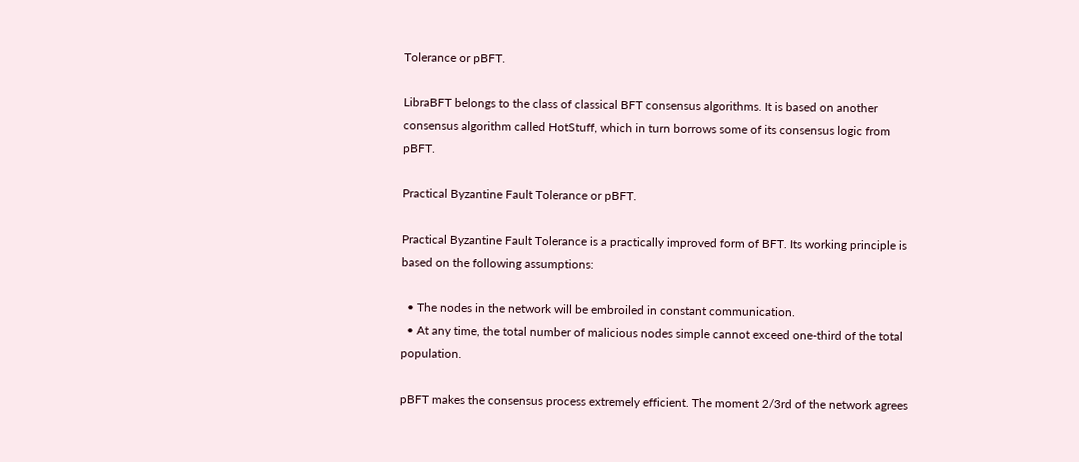Tolerance or pBFT.

LibraBFT belongs to the class of classical BFT consensus algorithms. It is based on another consensus algorithm called HotStuff, which in turn borrows some of its consensus logic from pBFT.

Practical Byzantine Fault Tolerance or pBFT.

Practical Byzantine Fault Tolerance is a practically improved form of BFT. Its working principle is based on the following assumptions:

  • The nodes in the network will be embroiled in constant communication.
  • At any time, the total number of malicious nodes simple cannot exceed one-third of the total population.

pBFT makes the consensus process extremely efficient. The moment 2/3rd of the network agrees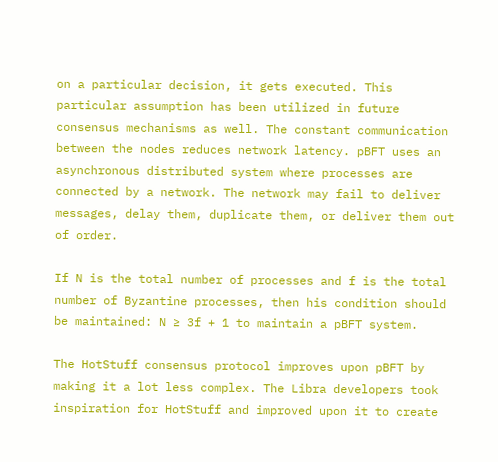on a particular decision, it gets executed. This particular assumption has been utilized in future consensus mechanisms as well. The constant communication between the nodes reduces network latency. pBFT uses an asynchronous distributed system where processes are connected by a network. The network may fail to deliver messages, delay them, duplicate them, or deliver them out of order.

If N is the total number of processes and f is the total number of Byzantine processes, then his condition should be maintained: N ≥ 3f + 1 to maintain a pBFT system.

The HotStuff consensus protocol improves upon pBFT by making it a lot less complex. The Libra developers took inspiration for HotStuff and improved upon it to create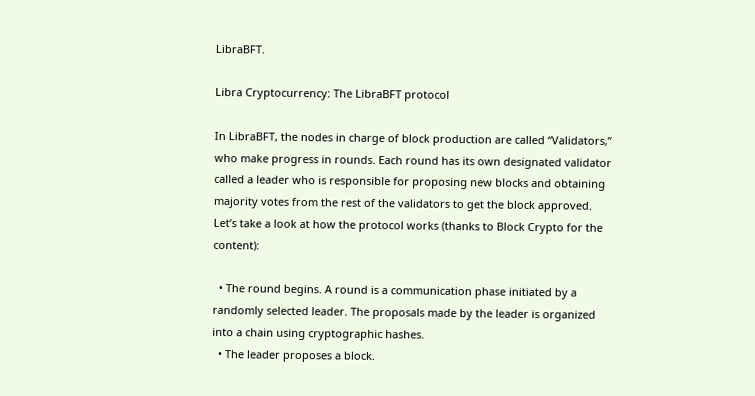LibraBFT.

Libra Cryptocurrency: The LibraBFT protocol

In LibraBFT, the nodes in charge of block production are called “Validators,” who make progress in rounds. Each round has its own designated validator called a leader who is responsible for proposing new blocks and obtaining majority votes from the rest of the validators to get the block approved. Let’s take a look at how the protocol works (thanks to Block Crypto for the content):

  • The round begins. A round is a communication phase initiated by a randomly selected leader. The proposals made by the leader is organized into a chain using cryptographic hashes.
  • The leader proposes a block.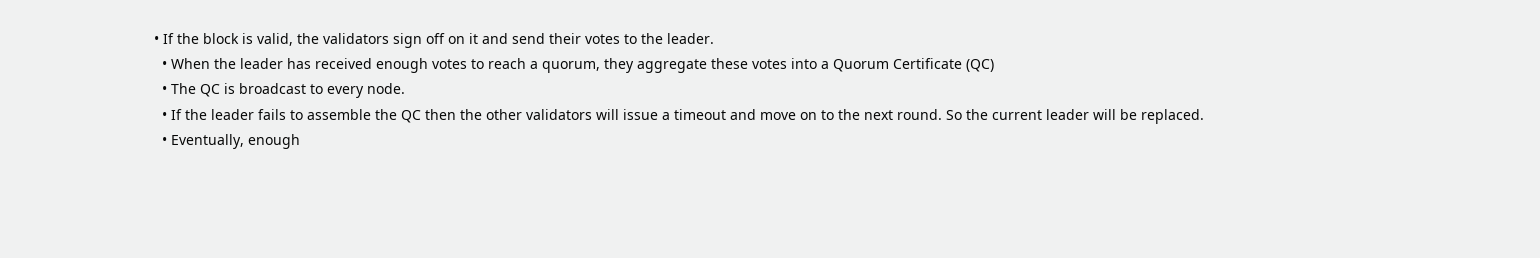• If the block is valid, the validators sign off on it and send their votes to the leader.
  • When the leader has received enough votes to reach a quorum, they aggregate these votes into a Quorum Certificate (QC)
  • The QC is broadcast to every node.
  • If the leader fails to assemble the QC then the other validators will issue a timeout and move on to the next round. So the current leader will be replaced.
  • Eventually, enough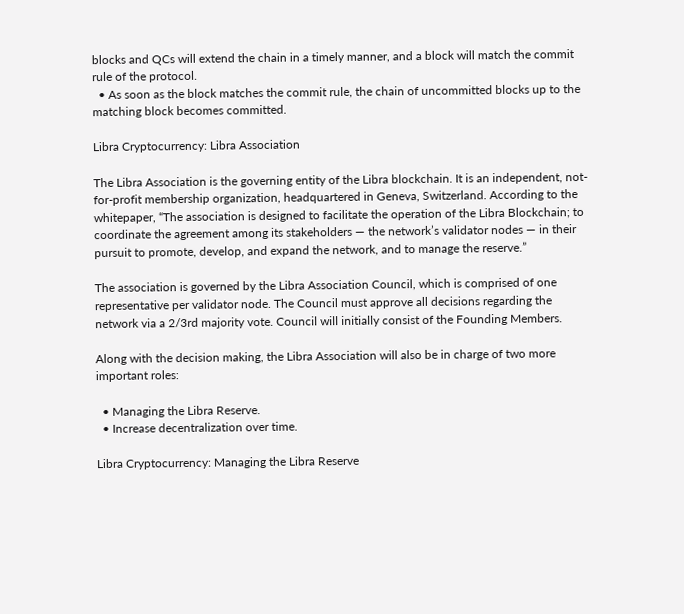blocks and QCs will extend the chain in a timely manner, and a block will match the commit rule of the protocol.
  • As soon as the block matches the commit rule, the chain of uncommitted blocks up to the matching block becomes committed.

Libra Cryptocurrency: Libra Association

The Libra Association is the governing entity of the Libra blockchain. It is an independent, not-for-profit membership organization, headquartered in Geneva, Switzerland. According to the whitepaper, “The association is designed to facilitate the operation of the Libra Blockchain; to coordinate the agreement among its stakeholders — the network’s validator nodes — in their pursuit to promote, develop, and expand the network, and to manage the reserve.”

The association is governed by the Libra Association Council, which is comprised of one representative per validator node. The Council must approve all decisions regarding the network via a 2/3rd majority vote. Council will initially consist of the Founding Members.

Along with the decision making, the Libra Association will also be in charge of two more important roles:

  • Managing the Libra Reserve.
  • Increase decentralization over time.

Libra Cryptocurrency: Managing the Libra Reserve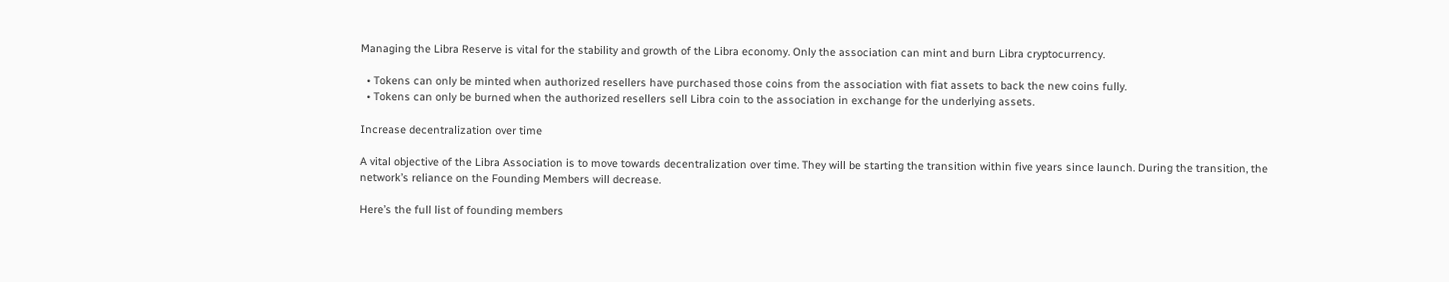Managing the Libra Reserve is vital for the stability and growth of the Libra economy. Only the association can mint and burn Libra cryptocurrency.

  • Tokens can only be minted when authorized resellers have purchased those coins from the association with fiat assets to back the new coins fully.
  • Tokens can only be burned when the authorized resellers sell Libra coin to the association in exchange for the underlying assets.

Increase decentralization over time

A vital objective of the Libra Association is to move towards decentralization over time. They will be starting the transition within five years since launch. During the transition, the network’s reliance on the Founding Members will decrease.

Here’s the full list of founding members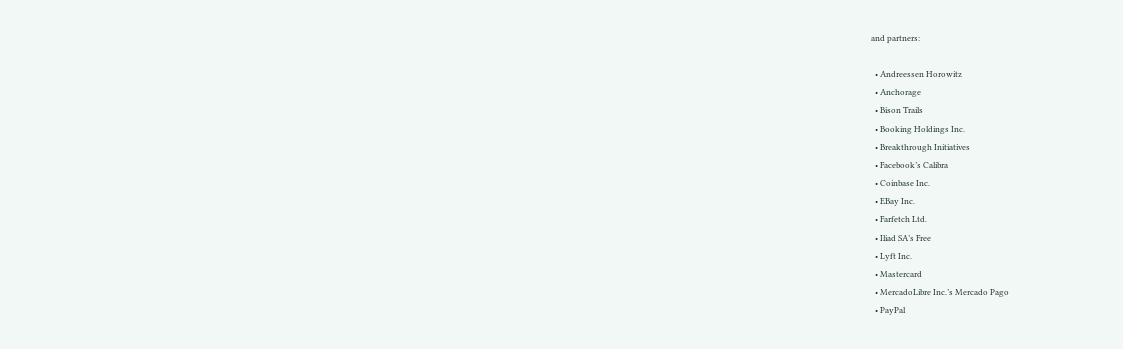and partners:

  • Andreessen Horowitz
  • Anchorage
  • Bison Trails
  • Booking Holdings Inc.
  • Breakthrough Initiatives
  • Facebook’s Calibra
  • Coinbase Inc.
  • EBay Inc.
  • Farfetch Ltd.
  • Iliad SA’s Free
  • Lyft Inc.
  • Mastercard
  • MercadoLibre Inc.’s Mercado Pago
  • PayPal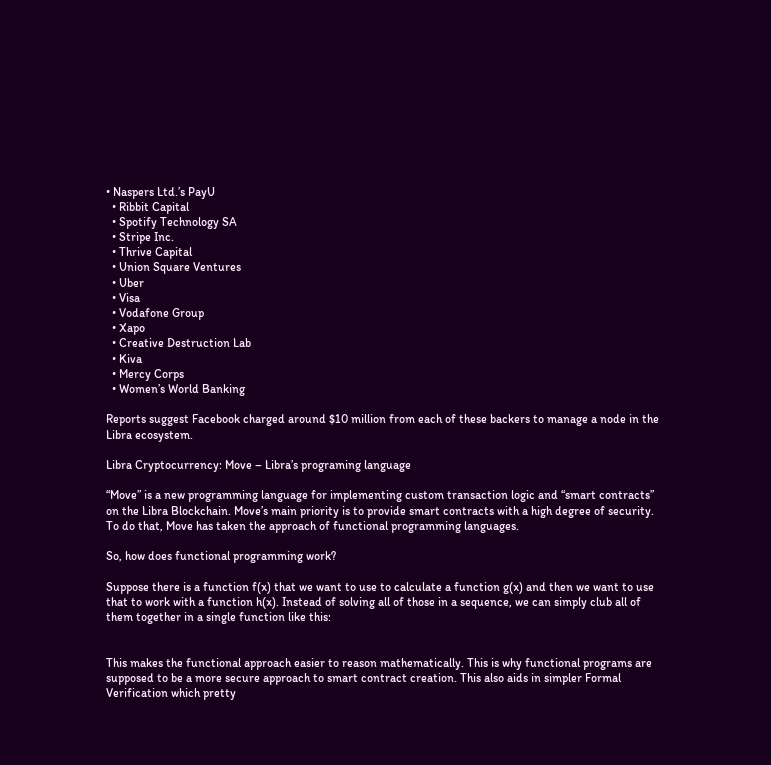• Naspers Ltd.’s PayU
  • Ribbit Capital
  • Spotify Technology SA
  • Stripe Inc.
  • Thrive Capital
  • Union Square Ventures
  • Uber
  • Visa
  • Vodafone Group
  • Xapo
  • Creative Destruction Lab
  • Kiva
  • Mercy Corps
  • Women’s World Banking

Reports suggest Facebook charged around $10 million from each of these backers to manage a node in the Libra ecosystem.

Libra Cryptocurrency: Move – Libra’s programing language

“Move” is a new programming language for implementing custom transaction logic and “smart contracts” on the Libra Blockchain. Move’s main priority is to provide smart contracts with a high degree of security. To do that, Move has taken the approach of functional programming languages.

So, how does functional programming work?

Suppose there is a function f(x) that we want to use to calculate a function g(x) and then we want to use that to work with a function h(x). Instead of solving all of those in a sequence, we can simply club all of them together in a single function like this:


This makes the functional approach easier to reason mathematically. This is why functional programs are supposed to be a more secure approach to smart contract creation. This also aids in simpler Formal Verification which pretty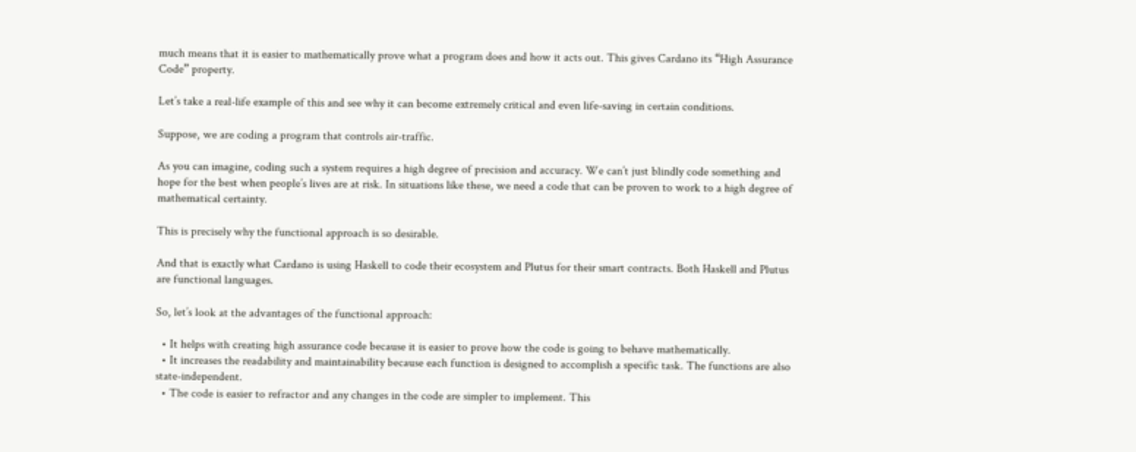much means that it is easier to mathematically prove what a program does and how it acts out. This gives Cardano its “High Assurance Code” property.

Let’s take a real-life example of this and see why it can become extremely critical and even life-saving in certain conditions.

Suppose, we are coding a program that controls air-traffic.

As you can imagine, coding such a system requires a high degree of precision and accuracy. We can’t just blindly code something and hope for the best when people’s lives are at risk. In situations like these, we need a code that can be proven to work to a high degree of mathematical certainty.

This is precisely why the functional approach is so desirable.

And that is exactly what Cardano is using Haskell to code their ecosystem and Plutus for their smart contracts. Both Haskell and Plutus are functional languages.

So, let’s look at the advantages of the functional approach:

  • It helps with creating high assurance code because it is easier to prove how the code is going to behave mathematically.
  • It increases the readability and maintainability because each function is designed to accomplish a specific task. The functions are also state-independent.
  • The code is easier to refractor and any changes in the code are simpler to implement. This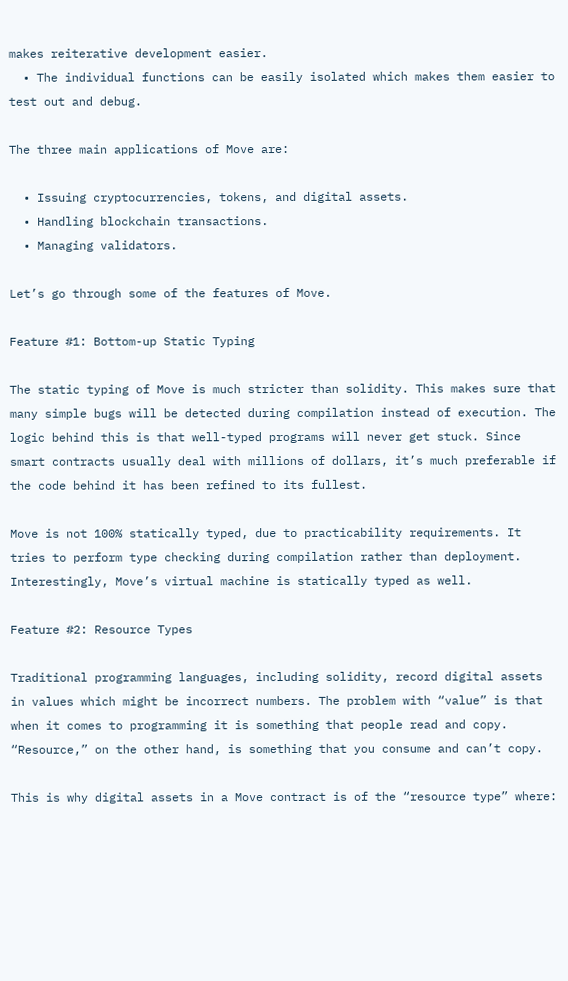makes reiterative development easier.
  • The individual functions can be easily isolated which makes them easier to test out and debug.

The three main applications of Move are:

  • Issuing cryptocurrencies, tokens, and digital assets.
  • Handling blockchain transactions.
  • Managing validators.

Let’s go through some of the features of Move.

Feature #1: Bottom-up Static Typing

The static typing of Move is much stricter than solidity. This makes sure that many simple bugs will be detected during compilation instead of execution. The logic behind this is that well-typed programs will never get stuck. Since smart contracts usually deal with millions of dollars, it’s much preferable if the code behind it has been refined to its fullest.

Move is not 100% statically typed, due to practicability requirements. It tries to perform type checking during compilation rather than deployment. Interestingly, Move’s virtual machine is statically typed as well.

Feature #2: Resource Types

Traditional programming languages, including solidity, record digital assets in values which might be incorrect numbers. The problem with “value” is that when it comes to programming it is something that people read and copy. “Resource,” on the other hand, is something that you consume and can’t copy.

This is why digital assets in a Move contract is of the “resource type” where: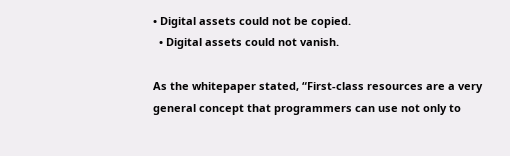• Digital assets could not be copied.
  • Digital assets could not vanish.

As the whitepaper stated, “First-class resources are a very general concept that programmers can use not only to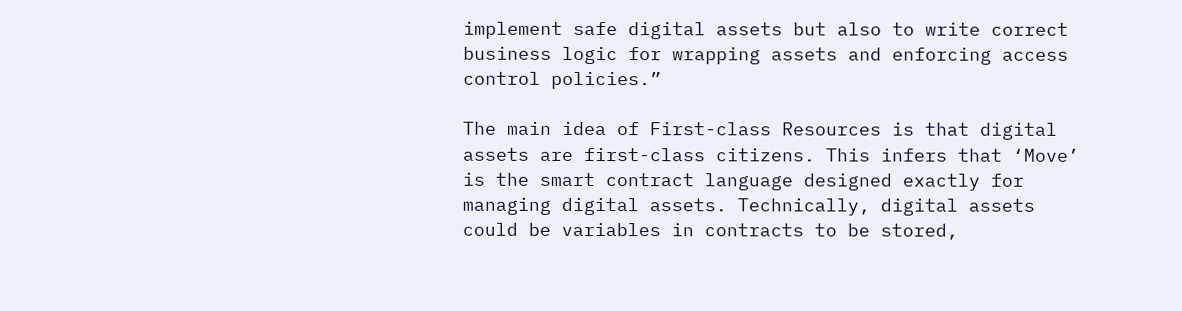implement safe digital assets but also to write correct business logic for wrapping assets and enforcing access control policies.”

The main idea of First-class Resources is that digital assets are first-class citizens. This infers that ‘Move’ is the smart contract language designed exactly for managing digital assets. Technically, digital assets could be variables in contracts to be stored,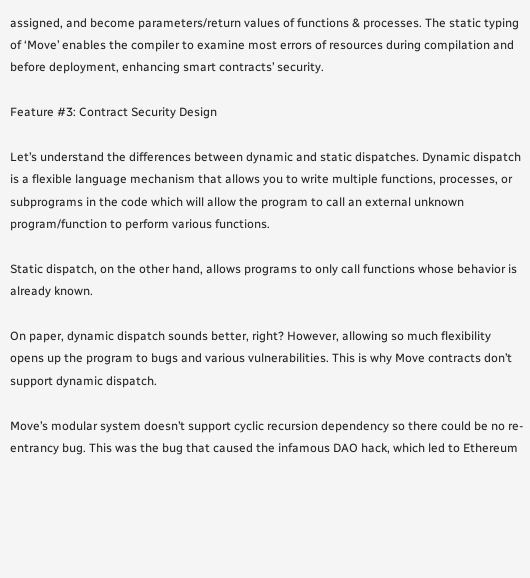assigned, and become parameters/return values of functions & processes. The static typing of ‘Move’ enables the compiler to examine most errors of resources during compilation and before deployment, enhancing smart contracts’ security.

Feature #3: Contract Security Design

Let’s understand the differences between dynamic and static dispatches. Dynamic dispatch is a flexible language mechanism that allows you to write multiple functions, processes, or subprograms in the code which will allow the program to call an external unknown program/function to perform various functions.

Static dispatch, on the other hand, allows programs to only call functions whose behavior is already known.

On paper, dynamic dispatch sounds better, right? However, allowing so much flexibility opens up the program to bugs and various vulnerabilities. This is why Move contracts don’t support dynamic dispatch.

Move’s modular system doesn’t support cyclic recursion dependency so there could be no re-entrancy bug. This was the bug that caused the infamous DAO hack, which led to Ethereum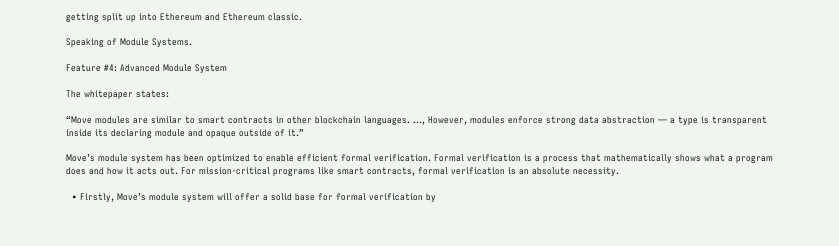getting split up into Ethereum and Ethereum classic.

Speaking of Module Systems.

Feature #4: Advanced Module System

The whitepaper states:

“Move modules are similar to smart contracts in other blockchain languages. …, However, modules enforce strong data abstraction — a type is transparent inside its declaring module and opaque outside of it.”

Move’s module system has been optimized to enable efficient formal verification. Formal verification is a process that mathematically shows what a program does and how it acts out. For mission-critical programs like smart contracts, formal verification is an absolute necessity.

  • Firstly, Move’s module system will offer a solid base for formal verification by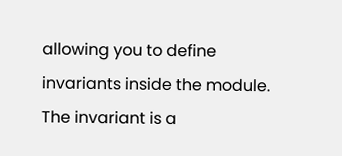allowing you to define invariants inside the module. The invariant is a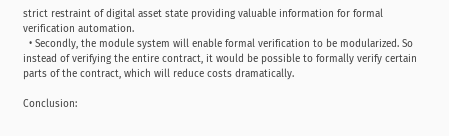strict restraint of digital asset state providing valuable information for formal verification automation.
  • Secondly, the module system will enable formal verification to be modularized. So instead of verifying the entire contract, it would be possible to formally verify certain parts of the contract, which will reduce costs dramatically.

Conclusion: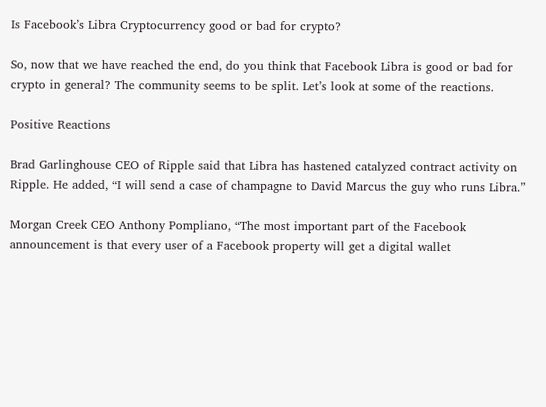Is Facebook’s Libra Cryptocurrency good or bad for crypto?

So, now that we have reached the end, do you think that Facebook Libra is good or bad for crypto in general? The community seems to be split. Let’s look at some of the reactions.

Positive Reactions

Brad Garlinghouse CEO of Ripple said that Libra has hastened catalyzed contract activity on Ripple. He added, “I will send a case of champagne to David Marcus the guy who runs Libra.”

Morgan Creek CEO Anthony Pompliano, “The most important part of the Facebook announcement is that every user of a Facebook property will get a digital wallet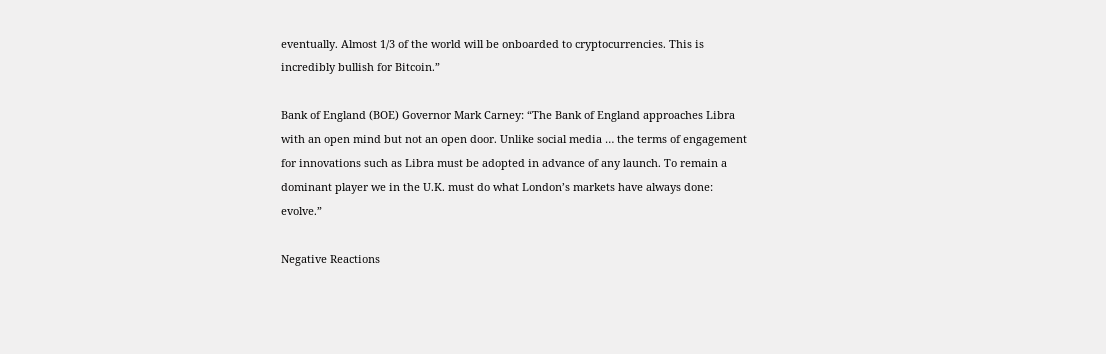eventually. Almost 1/3 of the world will be onboarded to cryptocurrencies. This is incredibly bullish for Bitcoin.”

Bank of England (BOE) Governor Mark Carney: “The Bank of England approaches Libra with an open mind but not an open door. Unlike social media … the terms of engagement for innovations such as Libra must be adopted in advance of any launch. To remain a dominant player we in the U.K. must do what London’s markets have always done: evolve.”

Negative Reactions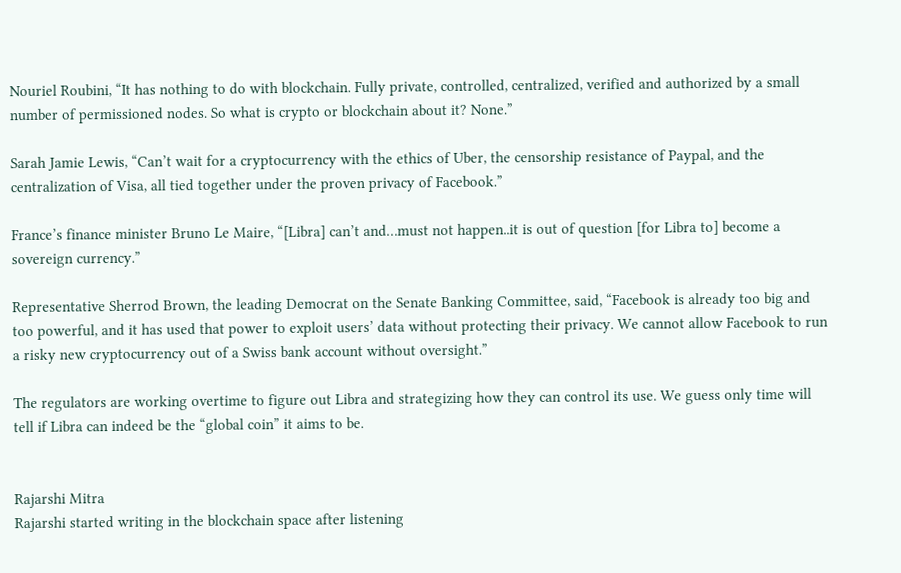Nouriel Roubini, “It has nothing to do with blockchain. Fully private, controlled, centralized, verified and authorized by a small number of permissioned nodes. So what is crypto or blockchain about it? None.”

Sarah Jamie Lewis, “Can’t wait for a cryptocurrency with the ethics of Uber, the censorship resistance of Paypal, and the centralization of Visa, all tied together under the proven privacy of Facebook.”

France’s finance minister Bruno Le Maire, “[Libra] can’t and…must not happen..it is out of question [for Libra to] become a sovereign currency.”

Representative Sherrod Brown, the leading Democrat on the Senate Banking Committee, said, “Facebook is already too big and too powerful, and it has used that power to exploit users’ data without protecting their privacy. We cannot allow Facebook to run a risky new cryptocurrency out of a Swiss bank account without oversight.”

The regulators are working overtime to figure out Libra and strategizing how they can control its use. We guess only time will tell if Libra can indeed be the “global coin” it aims to be.


Rajarshi Mitra
Rajarshi started writing in the blockchain space after listening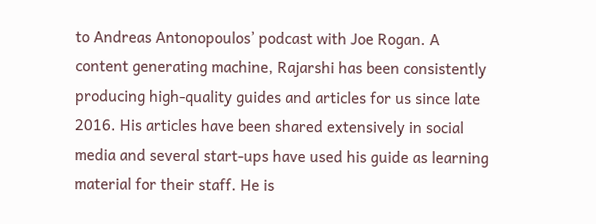to Andreas Antonopoulos’ podcast with Joe Rogan. A content generating machine, Rajarshi has been consistently producing high-quality guides and articles for us since late 2016. His articles have been shared extensively in social media and several start-ups have used his guide as learning material for their staff. He is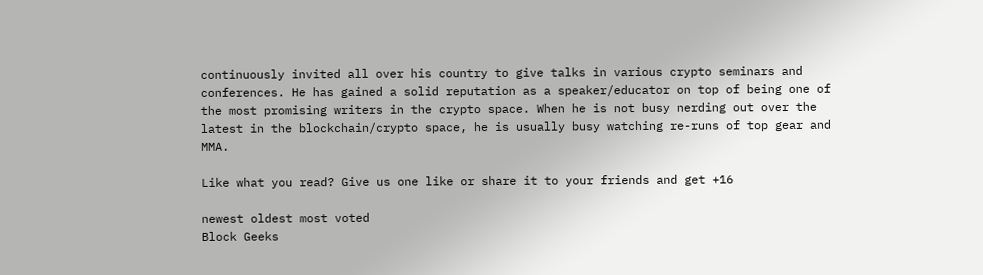continuously invited all over his country to give talks in various crypto seminars and conferences. He has gained a solid reputation as a speaker/educator on top of being one of the most promising writers in the crypto space. When he is not busy nerding out over the latest in the blockchain/crypto space, he is usually busy watching re-runs of top gear and MMA.

Like what you read? Give us one like or share it to your friends and get +16

newest oldest most voted
Block Geeks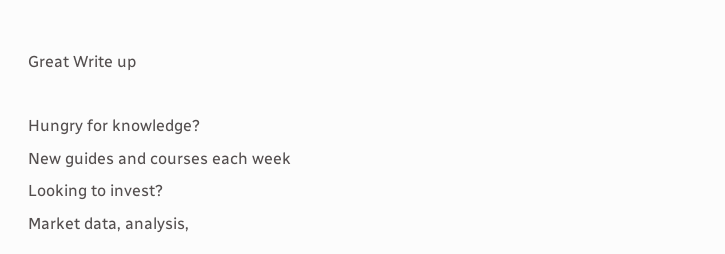Great Write up

Hungry for knowledge?
New guides and courses each week
Looking to invest?
Market data, analysis,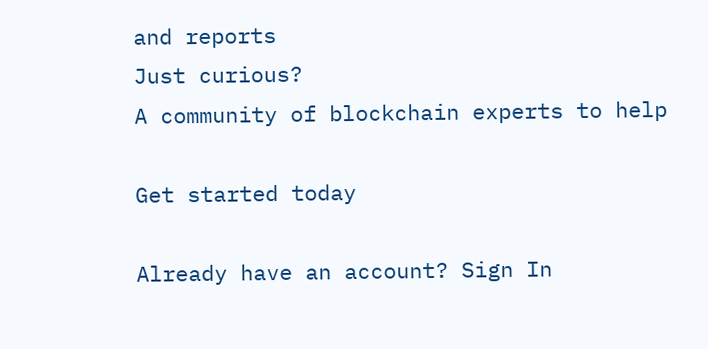and reports
Just curious?
A community of blockchain experts to help

Get started today

Already have an account? Sign In